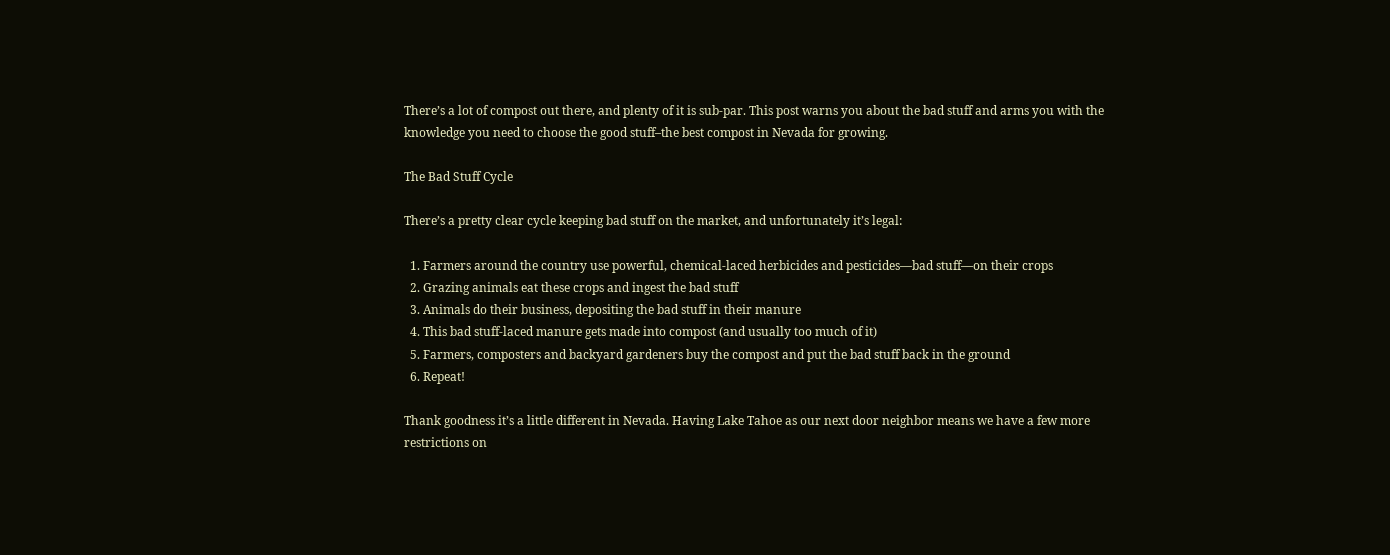There’s a lot of compost out there, and plenty of it is sub-par. This post warns you about the bad stuff and arms you with the knowledge you need to choose the good stuff–the best compost in Nevada for growing.

The Bad Stuff Cycle

There’s a pretty clear cycle keeping bad stuff on the market, and unfortunately it’s legal:

  1. Farmers around the country use powerful, chemical-laced herbicides and pesticides—bad stuff—on their crops
  2. Grazing animals eat these crops and ingest the bad stuff
  3. Animals do their business, depositing the bad stuff in their manure
  4. This bad stuff-laced manure gets made into compost (and usually too much of it)
  5. Farmers, composters and backyard gardeners buy the compost and put the bad stuff back in the ground
  6. Repeat!

Thank goodness it’s a little different in Nevada. Having Lake Tahoe as our next door neighbor means we have a few more restrictions on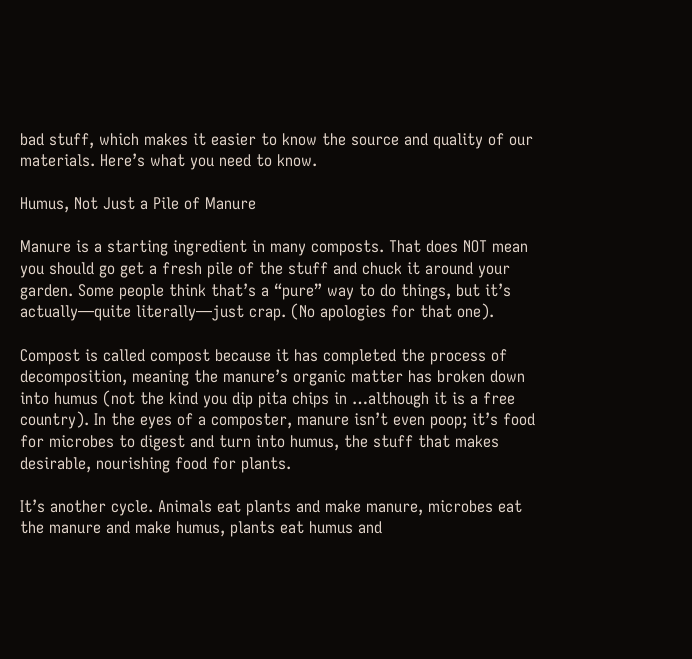bad stuff, which makes it easier to know the source and quality of our materials. Here’s what you need to know.

Humus, Not Just a Pile of Manure

Manure is a starting ingredient in many composts. That does NOT mean you should go get a fresh pile of the stuff and chuck it around your garden. Some people think that’s a “pure” way to do things, but it’s actually—quite literally—just crap. (No apologies for that one).

Compost is called compost because it has completed the process of decomposition, meaning the manure’s organic matter has broken down into humus (not the kind you dip pita chips in …although it is a free country). In the eyes of a composter, manure isn’t even poop; it’s food for microbes to digest and turn into humus, the stuff that makes desirable, nourishing food for plants.

It’s another cycle. Animals eat plants and make manure, microbes eat the manure and make humus, plants eat humus and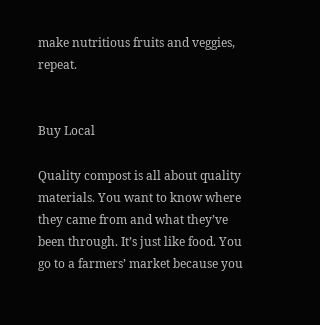make nutritious fruits and veggies, repeat.


Buy Local

Quality compost is all about quality materials. You want to know where they came from and what they’ve been through. It’s just like food. You go to a farmers’ market because you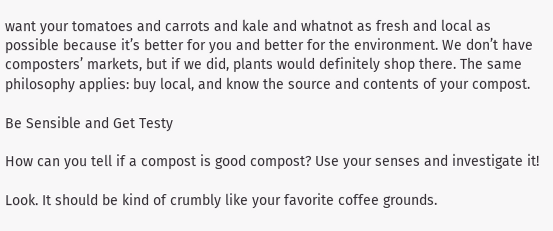want your tomatoes and carrots and kale and whatnot as fresh and local as possible because it’s better for you and better for the environment. We don’t have composters’ markets, but if we did, plants would definitely shop there. The same philosophy applies: buy local, and know the source and contents of your compost.

Be Sensible and Get Testy

How can you tell if a compost is good compost? Use your senses and investigate it!

Look. It should be kind of crumbly like your favorite coffee grounds.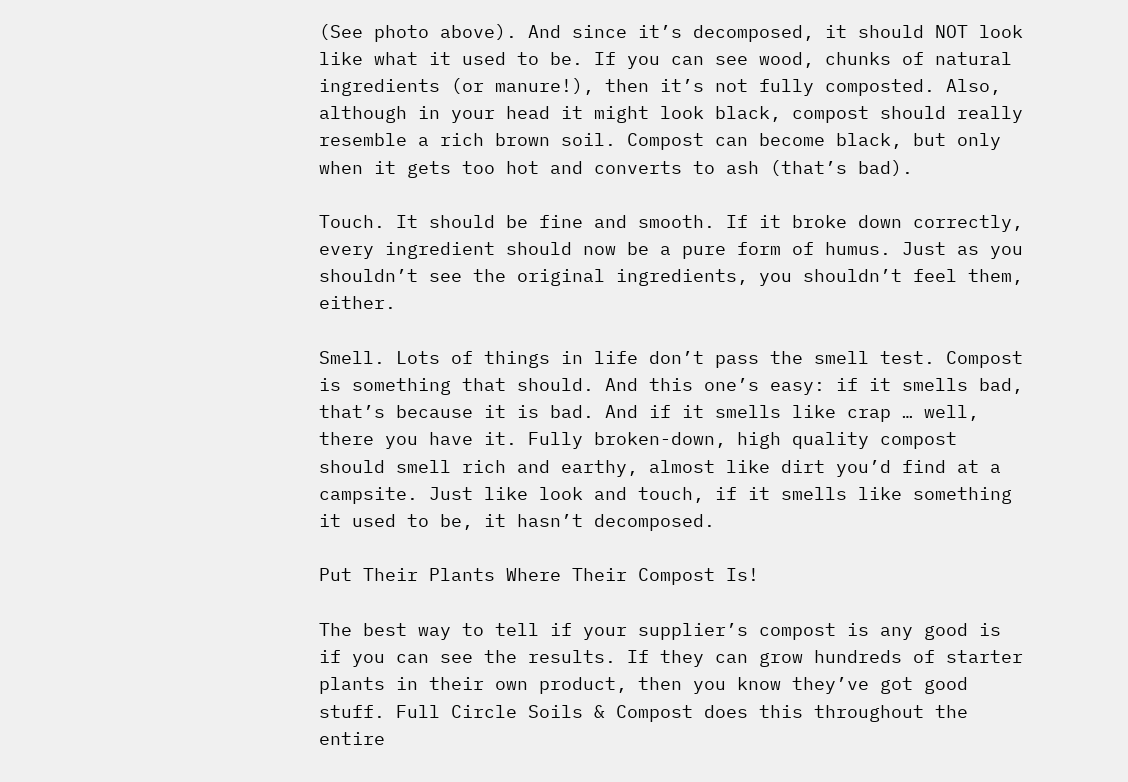(See photo above). And since it’s decomposed, it should NOT look like what it used to be. If you can see wood, chunks of natural ingredients (or manure!), then it’s not fully composted. Also, although in your head it might look black, compost should really resemble a rich brown soil. Compost can become black, but only when it gets too hot and converts to ash (that’s bad).

Touch. It should be fine and smooth. If it broke down correctly, every ingredient should now be a pure form of humus. Just as you shouldn’t see the original ingredients, you shouldn’t feel them, either.

Smell. Lots of things in life don’t pass the smell test. Compost is something that should. And this one’s easy: if it smells bad, that’s because it is bad. And if it smells like crap … well, there you have it. Fully broken-down, high quality compost should smell rich and earthy, almost like dirt you’d find at a campsite. Just like look and touch, if it smells like something it used to be, it hasn’t decomposed.

Put Their Plants Where Their Compost Is!

The best way to tell if your supplier’s compost is any good is if you can see the results. If they can grow hundreds of starter plants in their own product, then you know they’ve got good stuff. Full Circle Soils & Compost does this throughout the entire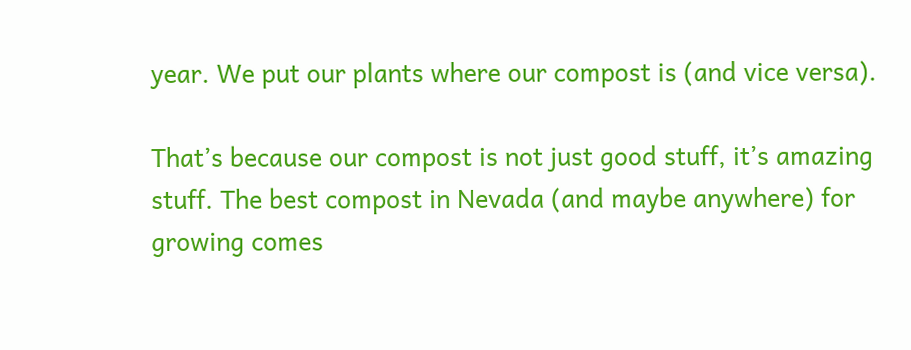year. We put our plants where our compost is (and vice versa).

That’s because our compost is not just good stuff, it’s amazing stuff. The best compost in Nevada (and maybe anywhere) for growing comes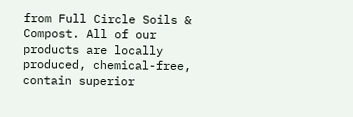from Full Circle Soils & Compost. All of our products are locally produced, chemical-free, contain superior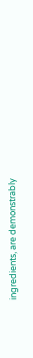ingredients, are demonstrably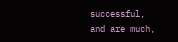successful, and are much,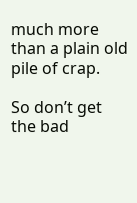much more than a plain old pile of crap.

So don’t get the bad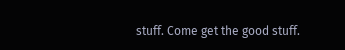stuff. Come get the good stuff.